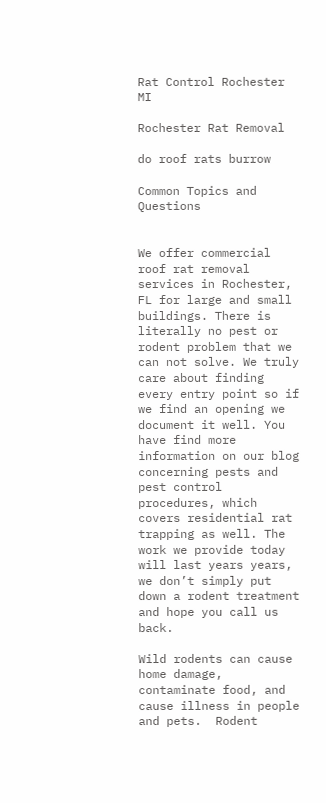Rat Control Rochester MI

Rochester Rat Removal

do roof rats burrow

Common Topics and Questions


We offer commercial roof rat removal services in Rochester, FL for large and small buildings. There is literally no pest or rodent problem that we can not solve. We truly care about finding every entry point so if we find an opening we document it well. You have find more information on our blog concerning pests and pest control procedures, which covers residential rat trapping as well. The work we provide today will last years years, we don’t simply put down a rodent treatment and hope you call us back.

Wild rodents can cause home damage, contaminate food, and cause illness in people and pets.  Rodent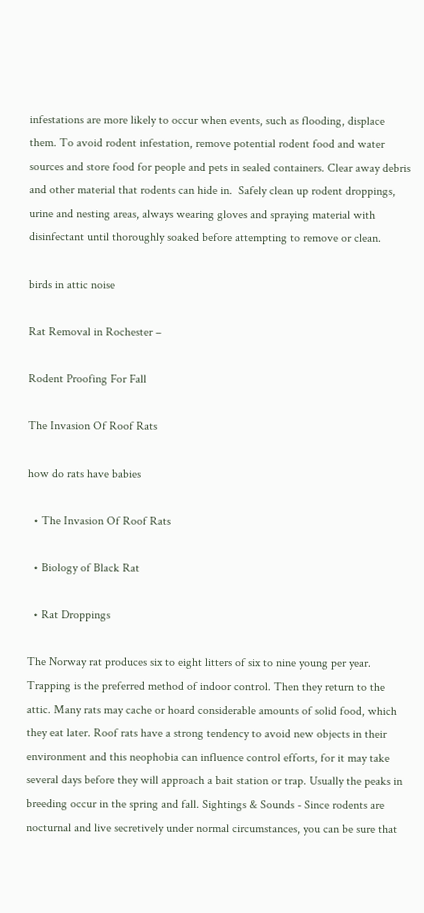infestations are more likely to occur when events, such as flooding, displace them. To avoid rodent infestation, remove potential rodent food and water sources and store food for people and pets in sealed containers. Clear away debris and other material that rodents can hide in.  Safely clean up rodent droppings, urine and nesting areas, always wearing gloves and spraying material with disinfectant until thoroughly soaked before attempting to remove or clean.

birds in attic noise

Rat Removal in Rochester –

Rodent Proofing For Fall

The Invasion Of Roof Rats

how do rats have babies

  • The Invasion Of Roof Rats

  • Biology of Black Rat

  • Rat Droppings

The Norway rat produces six to eight litters of six to nine young per year. Trapping is the preferred method of indoor control. Then they return to the attic. Many rats may cache or hoard considerable amounts of solid food, which they eat later. Roof rats have a strong tendency to avoid new objects in their environment and this neophobia can influence control efforts, for it may take several days before they will approach a bait station or trap. Usually the peaks in breeding occur in the spring and fall. Sightings & Sounds - Since rodents are nocturnal and live secretively under normal circumstances, you can be sure that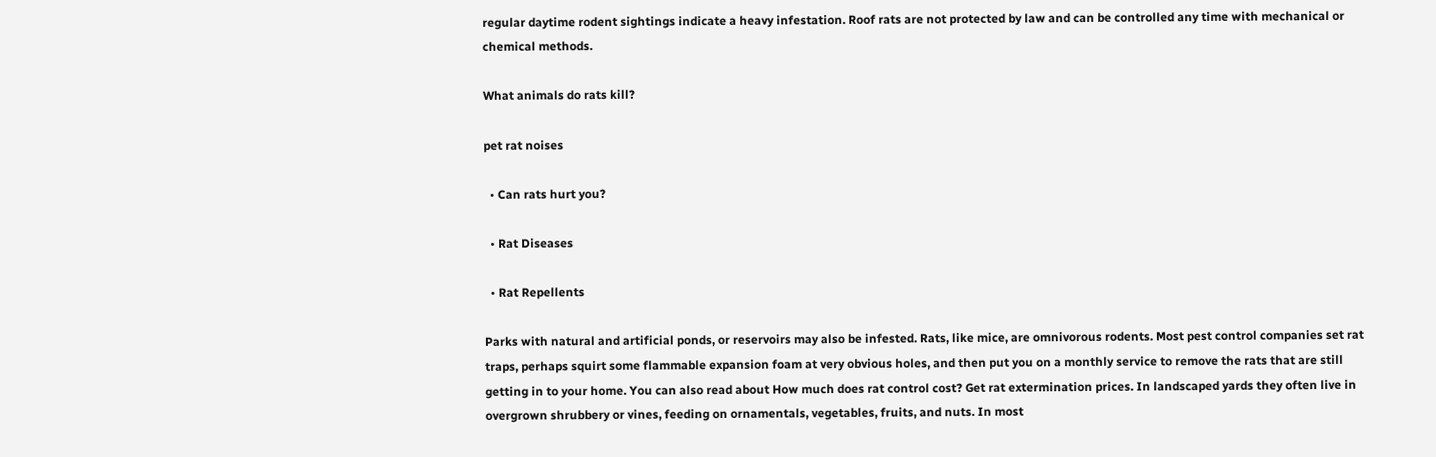regular daytime rodent sightings indicate a heavy infestation. Roof rats are not protected by law and can be controlled any time with mechanical or chemical methods.

What animals do rats kill?

pet rat noises

  • Can rats hurt you?

  • Rat Diseases

  • Rat Repellents

Parks with natural and artificial ponds, or reservoirs may also be infested. Rats, like mice, are omnivorous rodents. Most pest control companies set rat traps, perhaps squirt some flammable expansion foam at very obvious holes, and then put you on a monthly service to remove the rats that are still getting in to your home. You can also read about How much does rat control cost? Get rat extermination prices. In landscaped yards they often live in overgrown shrubbery or vines, feeding on ornamentals, vegetables, fruits, and nuts. In most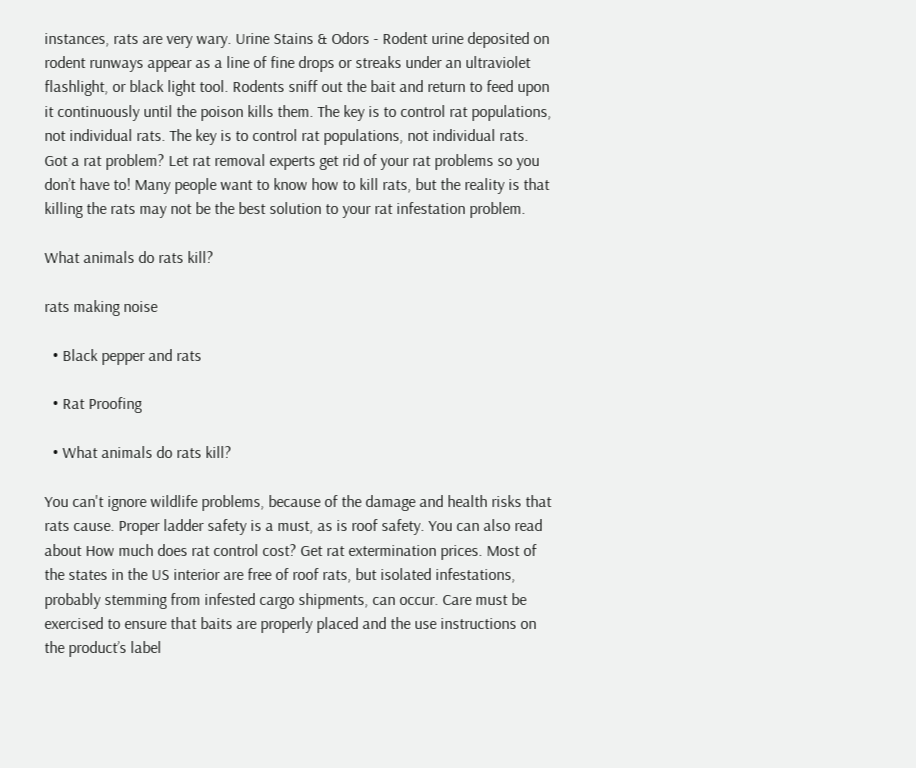instances, rats are very wary. Urine Stains & Odors - Rodent urine deposited on rodent runways appear as a line of fine drops or streaks under an ultraviolet flashlight, or black light tool. Rodents sniff out the bait and return to feed upon it continuously until the poison kills them. The key is to control rat populations, not individual rats. The key is to control rat populations, not individual rats. Got a rat problem? Let rat removal experts get rid of your rat problems so you don’t have to! Many people want to know how to kill rats, but the reality is that killing the rats may not be the best solution to your rat infestation problem.

What animals do rats kill?

rats making noise

  • Black pepper and rats

  • Rat Proofing

  • What animals do rats kill?

You can't ignore wildlife problems, because of the damage and health risks that rats cause. Proper ladder safety is a must, as is roof safety. You can also read about How much does rat control cost? Get rat extermination prices. Most of the states in the US interior are free of roof rats, but isolated infestations, probably stemming from infested cargo shipments, can occur. Care must be exercised to ensure that baits are properly placed and the use instructions on the product’s label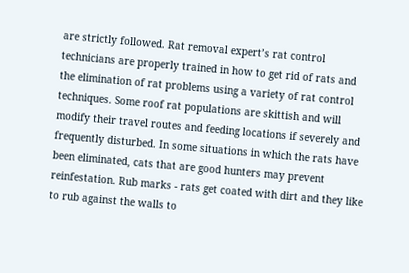are strictly followed. Rat removal expert’s rat control technicians are properly trained in how to get rid of rats and the elimination of rat problems using a variety of rat control techniques. Some roof rat populations are skittish and will modify their travel routes and feeding locations if severely and frequently disturbed. In some situations in which the rats have been eliminated, cats that are good hunters may prevent reinfestation. Rub marks - rats get coated with dirt and they like to rub against the walls to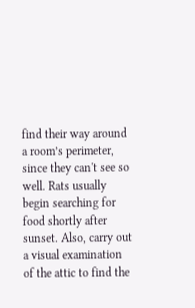find their way around a room’s perimeter, since they can't see so well. Rats usually begin searching for food shortly after sunset. Also, carry out a visual examination of the attic to find the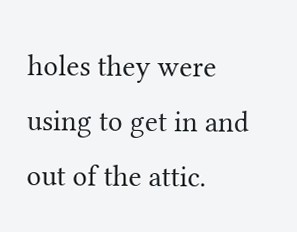holes they were using to get in and out of the attic.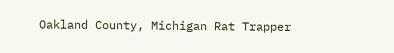Oakland County, Michigan Rat Trapper